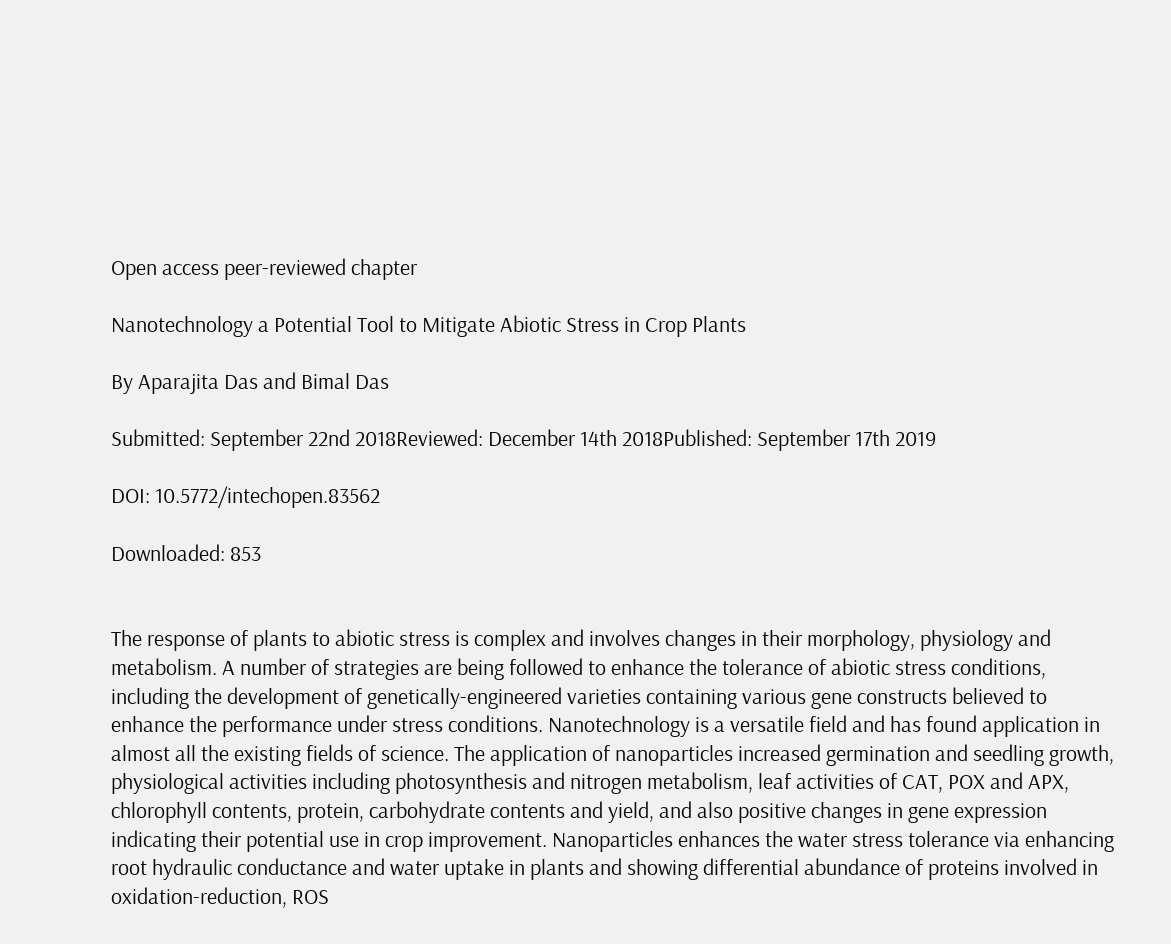Open access peer-reviewed chapter

Nanotechnology a Potential Tool to Mitigate Abiotic Stress in Crop Plants

By Aparajita Das and Bimal Das

Submitted: September 22nd 2018Reviewed: December 14th 2018Published: September 17th 2019

DOI: 10.5772/intechopen.83562

Downloaded: 853


The response of plants to abiotic stress is complex and involves changes in their morphology, physiology and metabolism. A number of strategies are being followed to enhance the tolerance of abiotic stress conditions, including the development of genetically-engineered varieties containing various gene constructs believed to enhance the performance under stress conditions. Nanotechnology is a versatile field and has found application in almost all the existing fields of science. The application of nanoparticles increased germination and seedling growth, physiological activities including photosynthesis and nitrogen metabolism, leaf activities of CAT, POX and APX, chlorophyll contents, protein, carbohydrate contents and yield, and also positive changes in gene expression indicating their potential use in crop improvement. Nanoparticles enhances the water stress tolerance via enhancing root hydraulic conductance and water uptake in plants and showing differential abundance of proteins involved in oxidation-reduction, ROS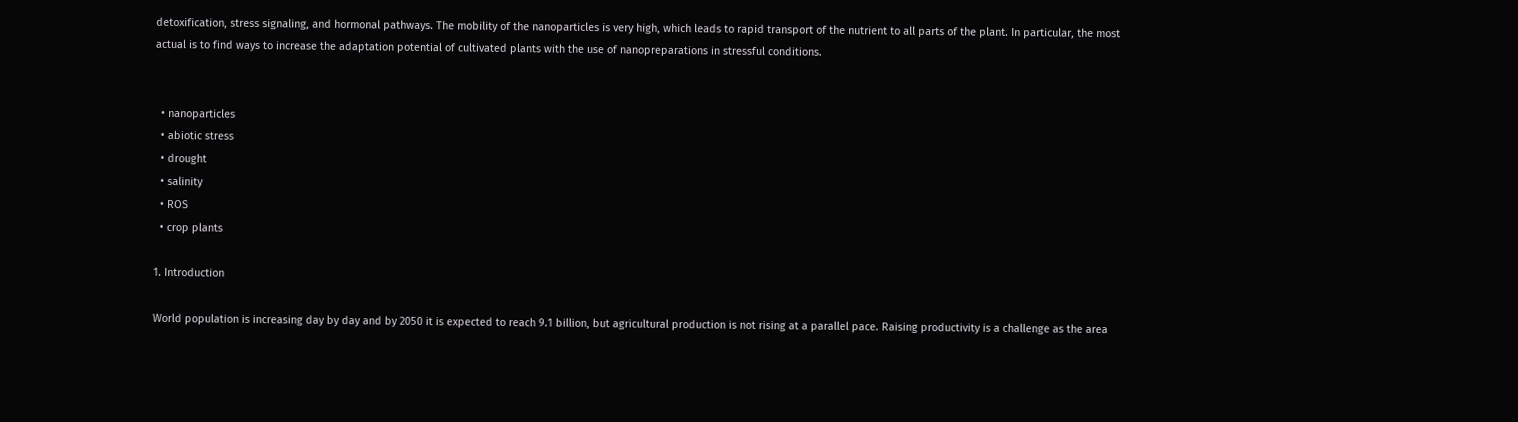detoxification, stress signaling, and hormonal pathways. The mobility of the nanoparticles is very high, which leads to rapid transport of the nutrient to all parts of the plant. In particular, the most actual is to find ways to increase the adaptation potential of cultivated plants with the use of nanopreparations in stressful conditions.


  • nanoparticles
  • abiotic stress
  • drought
  • salinity
  • ROS
  • crop plants

1. Introduction

World population is increasing day by day and by 2050 it is expected to reach 9.1 billion, but agricultural production is not rising at a parallel pace. Raising productivity is a challenge as the area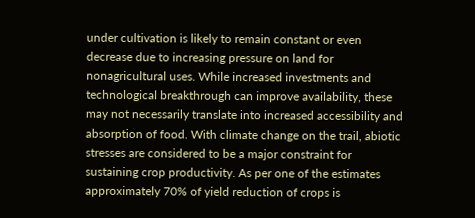under cultivation is likely to remain constant or even decrease due to increasing pressure on land for nonagricultural uses. While increased investments and technological breakthrough can improve availability, these may not necessarily translate into increased accessibility and absorption of food. With climate change on the trail, abiotic stresses are considered to be a major constraint for sustaining crop productivity. As per one of the estimates approximately 70% of yield reduction of crops is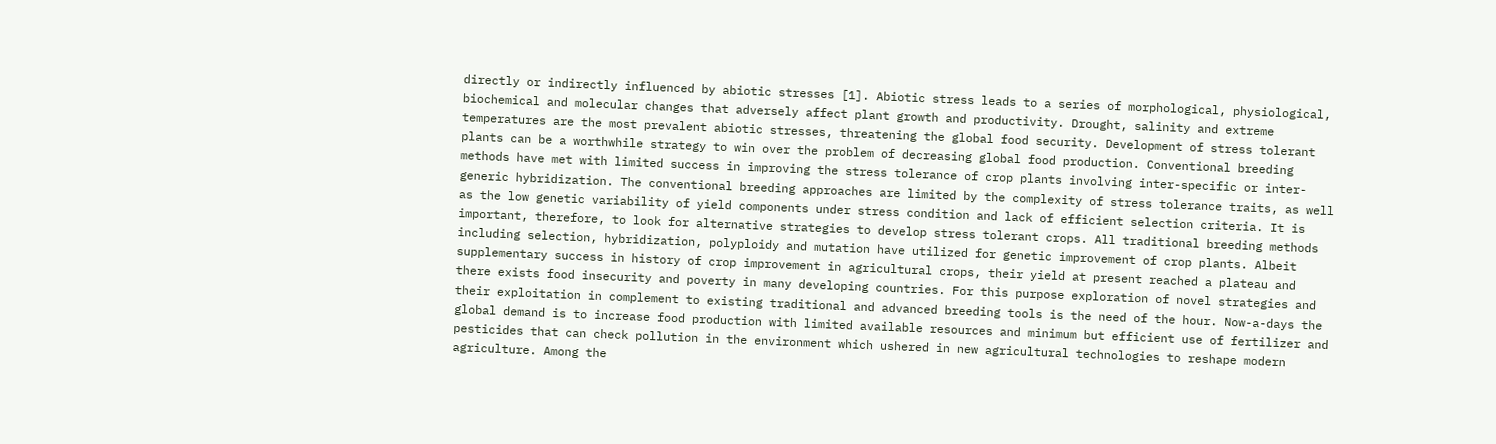directly or indirectly influenced by abiotic stresses [1]. Abiotic stress leads to a series of morphological, physiological, biochemical and molecular changes that adversely affect plant growth and productivity. Drought, salinity and extreme temperatures are the most prevalent abiotic stresses, threatening the global food security. Development of stress tolerant plants can be a worthwhile strategy to win over the problem of decreasing global food production. Conventional breeding methods have met with limited success in improving the stress tolerance of crop plants involving inter-specific or inter-generic hybridization. The conventional breeding approaches are limited by the complexity of stress tolerance traits, as well as the low genetic variability of yield components under stress condition and lack of efficient selection criteria. It is important, therefore, to look for alternative strategies to develop stress tolerant crops. All traditional breeding methods including selection, hybridization, polyploidy and mutation have utilized for genetic improvement of crop plants. Albeit supplementary success in history of crop improvement in agricultural crops, their yield at present reached a plateau and there exists food insecurity and poverty in many developing countries. For this purpose exploration of novel strategies and their exploitation in complement to existing traditional and advanced breeding tools is the need of the hour. Now-a-days the global demand is to increase food production with limited available resources and minimum but efficient use of fertilizer and pesticides that can check pollution in the environment which ushered in new agricultural technologies to reshape modern agriculture. Among the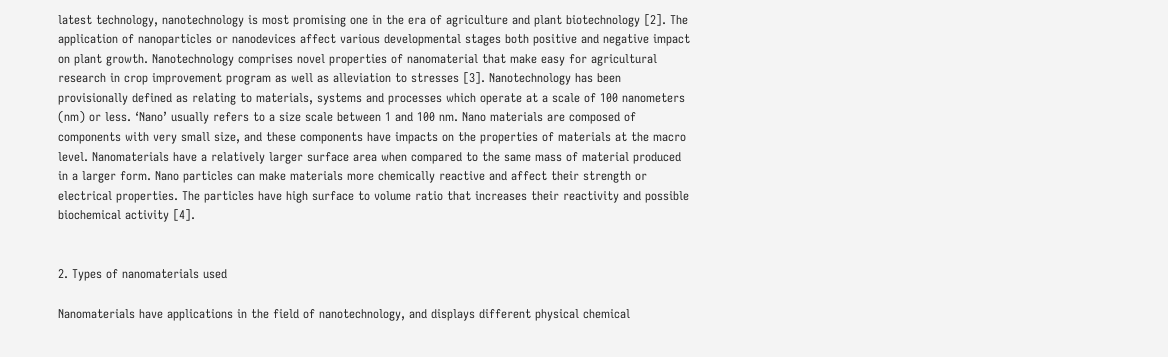latest technology, nanotechnology is most promising one in the era of agriculture and plant biotechnology [2]. The application of nanoparticles or nanodevices affect various developmental stages both positive and negative impact on plant growth. Nanotechnology comprises novel properties of nanomaterial that make easy for agricultural research in crop improvement program as well as alleviation to stresses [3]. Nanotechnology has been provisionally defined as relating to materials, systems and processes which operate at a scale of 100 nanometers (nm) or less. ‘Nano’ usually refers to a size scale between 1 and 100 nm. Nano materials are composed of components with very small size, and these components have impacts on the properties of materials at the macro level. Nanomaterials have a relatively larger surface area when compared to the same mass of material produced in a larger form. Nano particles can make materials more chemically reactive and affect their strength or electrical properties. The particles have high surface to volume ratio that increases their reactivity and possible biochemical activity [4].


2. Types of nanomaterials used

Nanomaterials have applications in the field of nanotechnology, and displays different physical chemical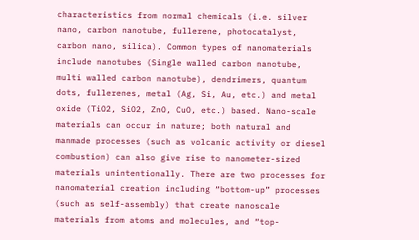characteristics from normal chemicals (i.e. silver nano, carbon nanotube, fullerene, photocatalyst, carbon nano, silica). Common types of nanomaterials include nanotubes (Single walled carbon nanotube, multi walled carbon nanotube), dendrimers, quantum dots, fullerenes, metal (Ag, Si, Au, etc.) and metal oxide (TiO2, SiO2, ZnO, CuO, etc.) based. Nano-scale materials can occur in nature; both natural and manmade processes (such as volcanic activity or diesel combustion) can also give rise to nanometer-sized materials unintentionally. There are two processes for nanomaterial creation including “bottom-up” processes (such as self-assembly) that create nanoscale materials from atoms and molecules, and “top-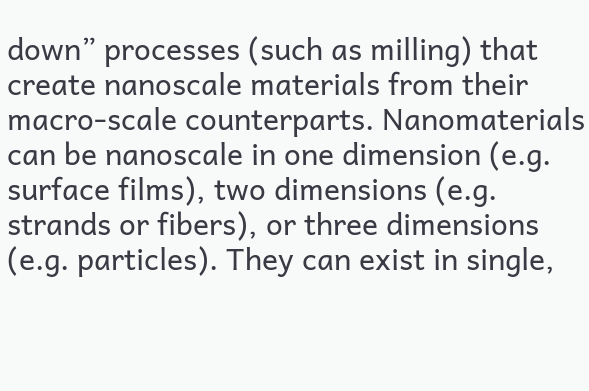down” processes (such as milling) that create nanoscale materials from their macro-scale counterparts. Nanomaterials can be nanoscale in one dimension (e.g. surface films), two dimensions (e.g. strands or fibers), or three dimensions (e.g. particles). They can exist in single,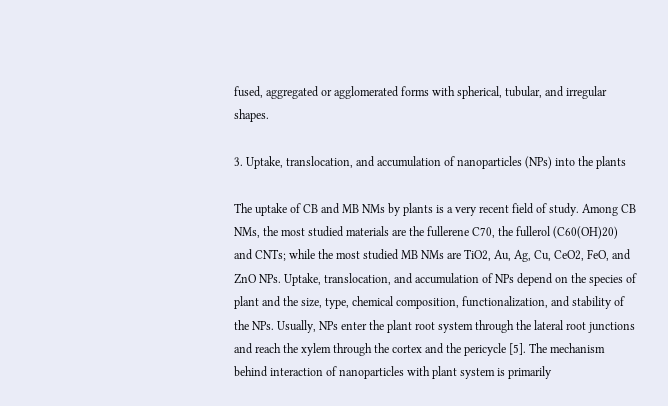fused, aggregated or agglomerated forms with spherical, tubular, and irregular shapes.

3. Uptake, translocation, and accumulation of nanoparticles (NPs) into the plants

The uptake of CB and MB NMs by plants is a very recent field of study. Among CB NMs, the most studied materials are the fullerene C70, the fullerol (C60(OH)20) and CNTs; while the most studied MB NMs are TiO2, Au, Ag, Cu, CeO2, FeO, and ZnO NPs. Uptake, translocation, and accumulation of NPs depend on the species of plant and the size, type, chemical composition, functionalization, and stability of the NPs. Usually, NPs enter the plant root system through the lateral root junctions and reach the xylem through the cortex and the pericycle [5]. The mechanism behind interaction of nanoparticles with plant system is primarily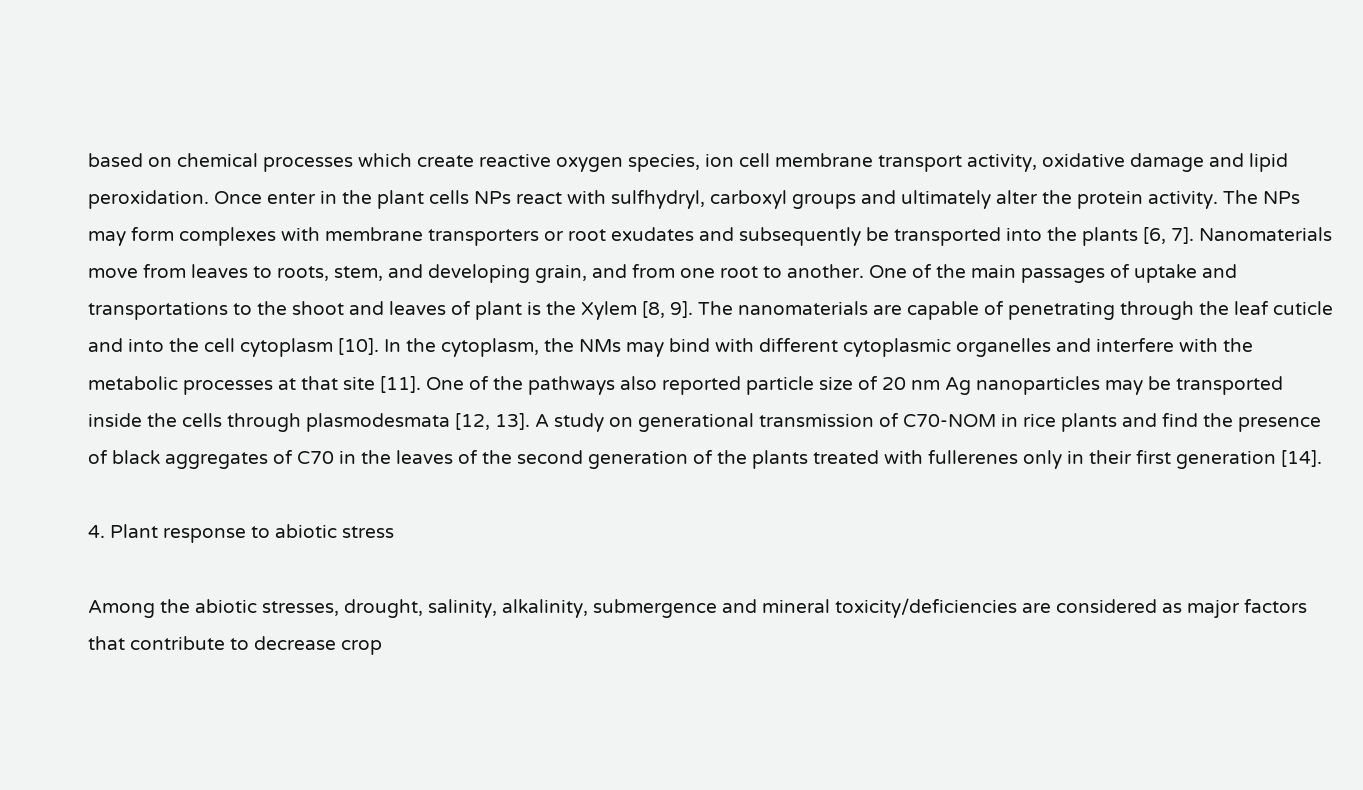based on chemical processes which create reactive oxygen species, ion cell membrane transport activity, oxidative damage and lipid peroxidation. Once enter in the plant cells NPs react with sulfhydryl, carboxyl groups and ultimately alter the protein activity. The NPs may form complexes with membrane transporters or root exudates and subsequently be transported into the plants [6, 7]. Nanomaterials move from leaves to roots, stem, and developing grain, and from one root to another. One of the main passages of uptake and transportations to the shoot and leaves of plant is the Xylem [8, 9]. The nanomaterials are capable of penetrating through the leaf cuticle and into the cell cytoplasm [10]. In the cytoplasm, the NMs may bind with different cytoplasmic organelles and interfere with the metabolic processes at that site [11]. One of the pathways also reported particle size of 20 nm Ag nanoparticles may be transported inside the cells through plasmodesmata [12, 13]. A study on generational transmission of C70-NOM in rice plants and find the presence of black aggregates of C70 in the leaves of the second generation of the plants treated with fullerenes only in their first generation [14].

4. Plant response to abiotic stress

Among the abiotic stresses, drought, salinity, alkalinity, submergence and mineral toxicity/deficiencies are considered as major factors that contribute to decrease crop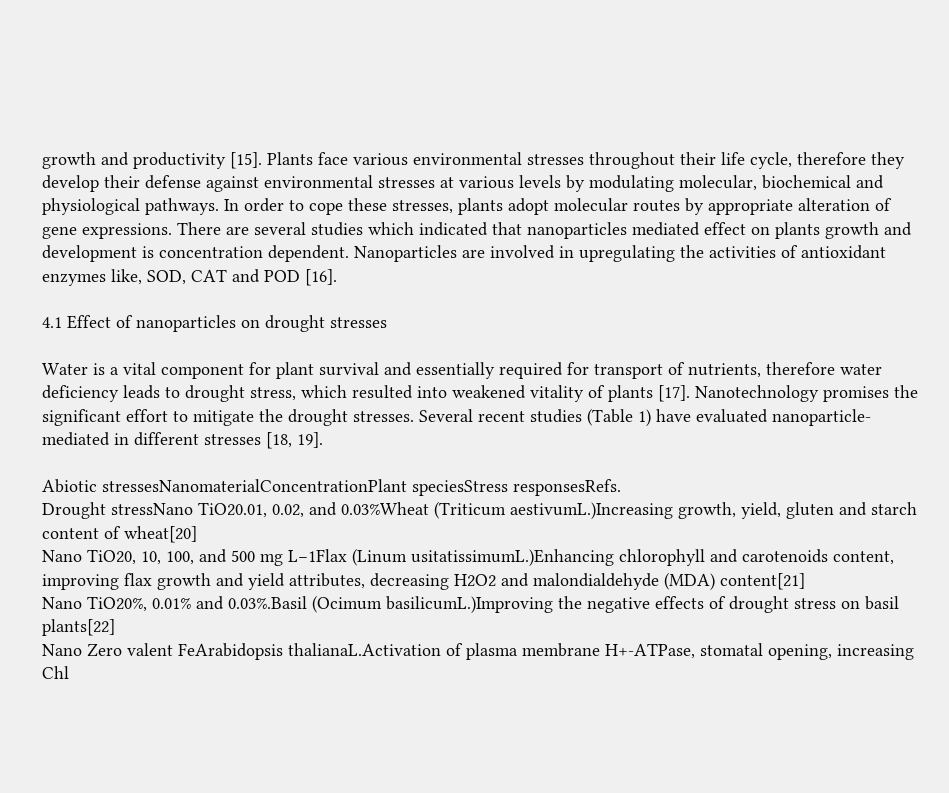growth and productivity [15]. Plants face various environmental stresses throughout their life cycle, therefore they develop their defense against environmental stresses at various levels by modulating molecular, biochemical and physiological pathways. In order to cope these stresses, plants adopt molecular routes by appropriate alteration of gene expressions. There are several studies which indicated that nanoparticles mediated effect on plants growth and development is concentration dependent. Nanoparticles are involved in upregulating the activities of antioxidant enzymes like, SOD, CAT and POD [16].

4.1 Effect of nanoparticles on drought stresses

Water is a vital component for plant survival and essentially required for transport of nutrients, therefore water deficiency leads to drought stress, which resulted into weakened vitality of plants [17]. Nanotechnology promises the significant effort to mitigate the drought stresses. Several recent studies (Table 1) have evaluated nanoparticle-mediated in different stresses [18, 19].

Abiotic stressesNanomaterialConcentrationPlant speciesStress responsesRefs.
Drought stressNano TiO20.01, 0.02, and 0.03%Wheat (Triticum aestivumL.)Increasing growth, yield, gluten and starch content of wheat[20]
Nano TiO20, 10, 100, and 500 mg L−1Flax (Linum usitatissimumL.)Enhancing chlorophyll and carotenoids content, improving flax growth and yield attributes, decreasing H2O2 and malondialdehyde (MDA) content[21]
Nano TiO20%, 0.01% and 0.03%.Basil (Ocimum basilicumL.)Improving the negative effects of drought stress on basil plants[22]
Nano Zero valent FeArabidopsis thalianaL.Activation of plasma membrane H+-ATPase, stomatal opening, increasing Chl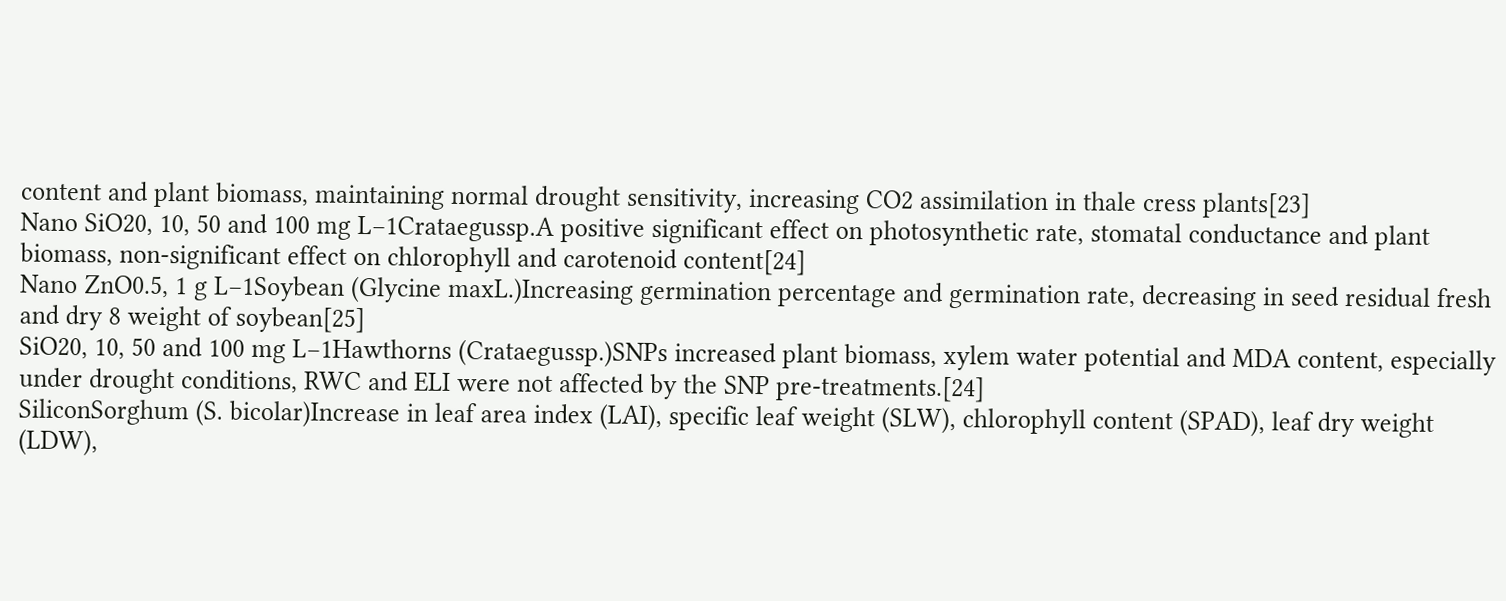content and plant biomass, maintaining normal drought sensitivity, increasing CO2 assimilation in thale cress plants[23]
Nano SiO20, 10, 50 and 100 mg L−1Crataegussp.A positive significant effect on photosynthetic rate, stomatal conductance and plant biomass, non-significant effect on chlorophyll and carotenoid content[24]
Nano ZnO0.5, 1 g L−1Soybean (Glycine maxL.)Increasing germination percentage and germination rate, decreasing in seed residual fresh and dry 8 weight of soybean[25]
SiO20, 10, 50 and 100 mg L−1Hawthorns (Crataegussp.)SNPs increased plant biomass, xylem water potential and MDA content, especially under drought conditions, RWC and ELI were not affected by the SNP pre-treatments.[24]
SiliconSorghum (S. bicolar)Increase in leaf area index (LAI), specific leaf weight (SLW), chlorophyll content (SPAD), leaf dry weight (LDW),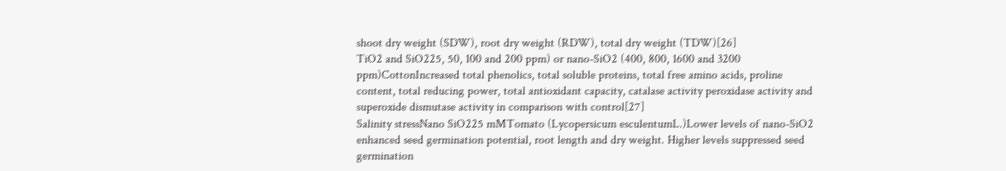shoot dry weight (SDW), root dry weight (RDW), total dry weight (TDW)[26]
TiO2 and SiO225, 50, 100 and 200 ppm) or nano-SiO2 (400, 800, 1600 and 3200 ppm)CottonIncreased total phenolics, total soluble proteins, total free amino acids, proline content, total reducing power, total antioxidant capacity, catalase activity peroxidase activity and superoxide dismutase activity in comparison with control[27]
Salinity stressNano SiO225 mMTomato (Lycopersicum esculentumL.)Lower levels of nano-SiO2 enhanced seed germination potential, root length and dry weight. Higher levels suppressed seed germination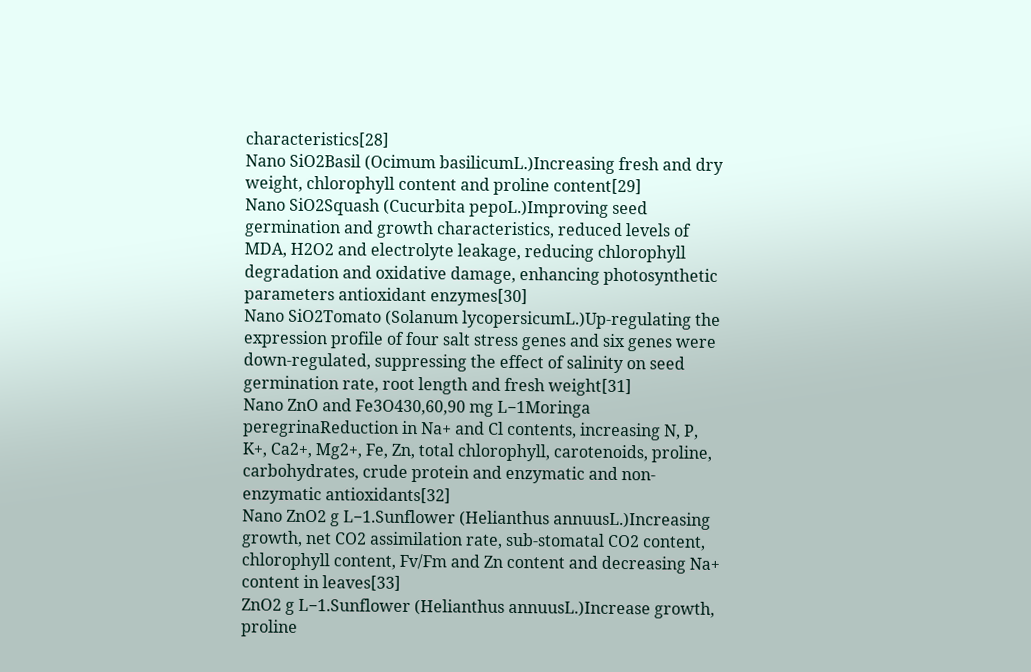characteristics[28]
Nano SiO2Basil (Ocimum basilicumL.)Increasing fresh and dry weight, chlorophyll content and proline content[29]
Nano SiO2Squash (Cucurbita pepoL.)Improving seed germination and growth characteristics, reduced levels of MDA, H2O2 and electrolyte leakage, reducing chlorophyll degradation and oxidative damage, enhancing photosynthetic parameters antioxidant enzymes[30]
Nano SiO2Tomato (Solanum lycopersicumL.)Up-regulating the expression profile of four salt stress genes and six genes were down-regulated, suppressing the effect of salinity on seed germination rate, root length and fresh weight[31]
Nano ZnO and Fe3O430,60,90 mg L−1Moringa peregrinaReduction in Na+ and Cl contents, increasing N, P, K+, Ca2+, Mg2+, Fe, Zn, total chlorophyll, carotenoids, proline, carbohydrates, crude protein and enzymatic and non-enzymatic antioxidants[32]
Nano ZnO2 g L−1.Sunflower (Helianthus annuusL.)Increasing growth, net CO2 assimilation rate, sub-stomatal CO2 content, chlorophyll content, Fv/Fm and Zn content and decreasing Na+ content in leaves[33]
ZnO2 g L−1.Sunflower (Helianthus annuusL.)Increase growth, proline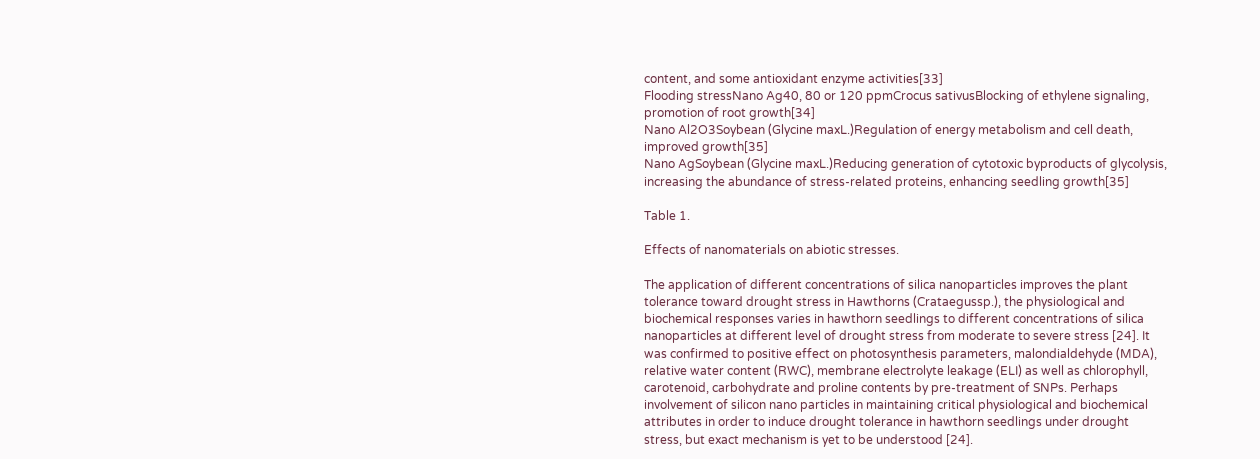content, and some antioxidant enzyme activities[33]
Flooding stressNano Ag40, 80 or 120 ppmCrocus sativusBlocking of ethylene signaling, promotion of root growth[34]
Nano Al2O3Soybean (Glycine maxL.)Regulation of energy metabolism and cell death, improved growth[35]
Nano AgSoybean (Glycine maxL.)Reducing generation of cytotoxic byproducts of glycolysis, increasing the abundance of stress-related proteins, enhancing seedling growth[35]

Table 1.

Effects of nanomaterials on abiotic stresses.

The application of different concentrations of silica nanoparticles improves the plant tolerance toward drought stress in Hawthorns (Crataegussp.), the physiological and biochemical responses varies in hawthorn seedlings to different concentrations of silica nanoparticles at different level of drought stress from moderate to severe stress [24]. It was confirmed to positive effect on photosynthesis parameters, malondialdehyde (MDA), relative water content (RWC), membrane electrolyte leakage (ELI) as well as chlorophyll, carotenoid, carbohydrate and proline contents by pre-treatment of SNPs. Perhaps involvement of silicon nano particles in maintaining critical physiological and biochemical attributes in order to induce drought tolerance in hawthorn seedlings under drought stress, but exact mechanism is yet to be understood [24].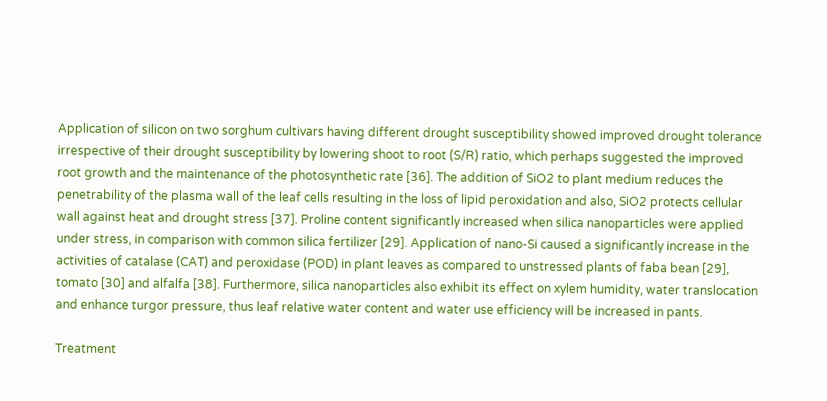Application of silicon on two sorghum cultivars having different drought susceptibility showed improved drought tolerance irrespective of their drought susceptibility by lowering shoot to root (S/R) ratio, which perhaps suggested the improved root growth and the maintenance of the photosynthetic rate [36]. The addition of SiO2 to plant medium reduces the penetrability of the plasma wall of the leaf cells resulting in the loss of lipid peroxidation and also, SiO2 protects cellular wall against heat and drought stress [37]. Proline content significantly increased when silica nanoparticles were applied under stress, in comparison with common silica fertilizer [29]. Application of nano-Si caused a significantly increase in the activities of catalase (CAT) and peroxidase (POD) in plant leaves as compared to unstressed plants of faba bean [29], tomato [30] and alfalfa [38]. Furthermore, silica nanoparticles also exhibit its effect on xylem humidity, water translocation and enhance turgor pressure, thus leaf relative water content and water use efficiency will be increased in pants.

Treatment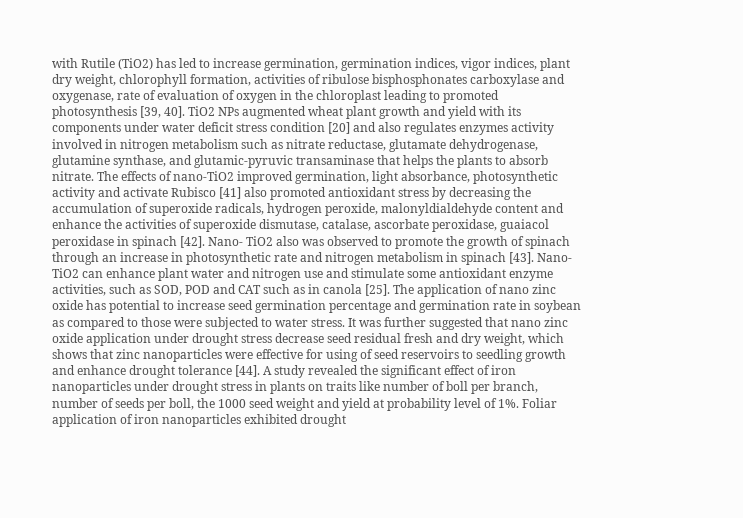with Rutile (TiO2) has led to increase germination, germination indices, vigor indices, plant dry weight, chlorophyll formation, activities of ribulose bisphosphonates carboxylase and oxygenase, rate of evaluation of oxygen in the chloroplast leading to promoted photosynthesis [39, 40]. TiO2 NPs augmented wheat plant growth and yield with its components under water deficit stress condition [20] and also regulates enzymes activity involved in nitrogen metabolism such as nitrate reductase, glutamate dehydrogenase, glutamine synthase, and glutamic-pyruvic transaminase that helps the plants to absorb nitrate. The effects of nano-TiO2 improved germination, light absorbance, photosynthetic activity and activate Rubisco [41] also promoted antioxidant stress by decreasing the accumulation of superoxide radicals, hydrogen peroxide, malonyldialdehyde content and enhance the activities of superoxide dismutase, catalase, ascorbate peroxidase, guaiacol peroxidase in spinach [42]. Nano- TiO2 also was observed to promote the growth of spinach through an increase in photosynthetic rate and nitrogen metabolism in spinach [43]. Nano-TiO2 can enhance plant water and nitrogen use and stimulate some antioxidant enzyme activities, such as SOD, POD and CAT such as in canola [25]. The application of nano zinc oxide has potential to increase seed germination percentage and germination rate in soybean as compared to those were subjected to water stress. It was further suggested that nano zinc oxide application under drought stress decrease seed residual fresh and dry weight, which shows that zinc nanoparticles were effective for using of seed reservoirs to seedling growth and enhance drought tolerance [44]. A study revealed the significant effect of iron nanoparticles under drought stress in plants on traits like number of boll per branch, number of seeds per boll, the 1000 seed weight and yield at probability level of 1%. Foliar application of iron nanoparticles exhibited drought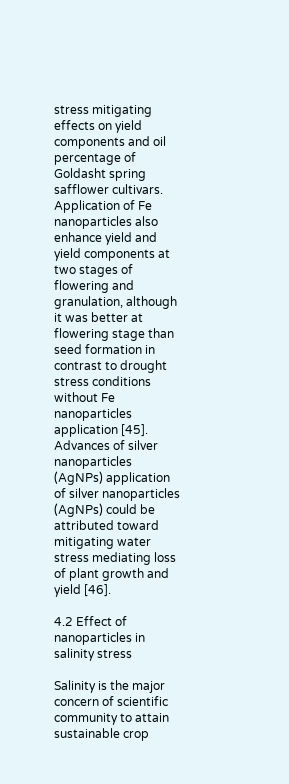stress mitigating effects on yield components and oil percentage of Goldasht spring safflower cultivars. Application of Fe nanoparticles also enhance yield and yield components at two stages of flowering and granulation, although it was better at flowering stage than seed formation in contrast to drought stress conditions without Fe nanoparticles application [45]. Advances of silver nanoparticles (AgNPs) application of silver nanoparticles (AgNPs) could be attributed toward mitigating water stress mediating loss of plant growth and yield [46].

4.2 Effect of nanoparticles in salinity stress

Salinity is the major concern of scientific community to attain sustainable crop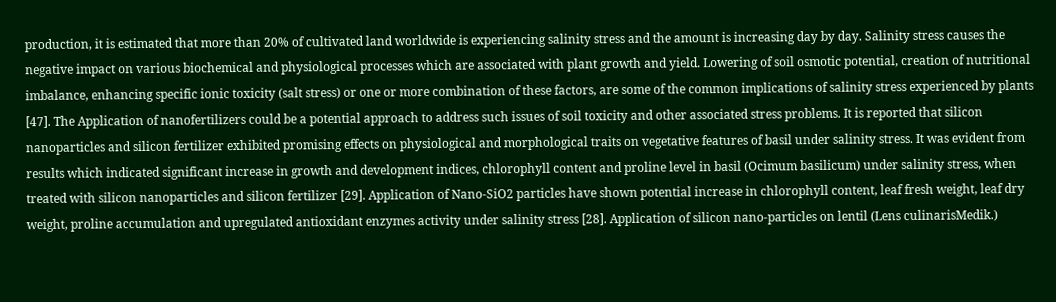production, it is estimated that more than 20% of cultivated land worldwide is experiencing salinity stress and the amount is increasing day by day. Salinity stress causes the negative impact on various biochemical and physiological processes which are associated with plant growth and yield. Lowering of soil osmotic potential, creation of nutritional imbalance, enhancing specific ionic toxicity (salt stress) or one or more combination of these factors, are some of the common implications of salinity stress experienced by plants [47]. The Application of nanofertilizers could be a potential approach to address such issues of soil toxicity and other associated stress problems. It is reported that silicon nanoparticles and silicon fertilizer exhibited promising effects on physiological and morphological traits on vegetative features of basil under salinity stress. It was evident from results which indicated significant increase in growth and development indices, chlorophyll content and proline level in basil (Ocimum basilicum) under salinity stress, when treated with silicon nanoparticles and silicon fertilizer [29]. Application of Nano-SiO2 particles have shown potential increase in chlorophyll content, leaf fresh weight, leaf dry weight, proline accumulation and upregulated antioxidant enzymes activity under salinity stress [28]. Application of silicon nano-particles on lentil (Lens culinarisMedik.)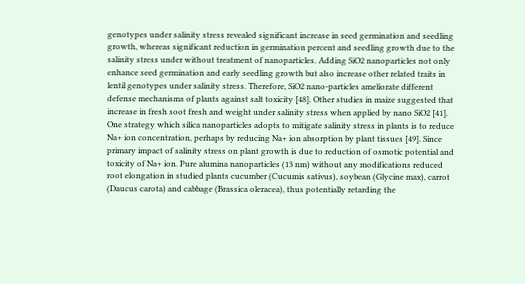genotypes under salinity stress revealed significant increase in seed germination and seedling growth, whereas significant reduction in germination percent and seedling growth due to the salinity stress under without treatment of nanoparticles. Adding SiO2 nanoparticles not only enhance seed germination and early seedling growth but also increase other related traits in lentil genotypes under salinity stress. Therefore, SiO2 nano-particles ameliorate different defense mechanisms of plants against salt toxicity [48]. Other studies in maize suggested that increase in fresh soot fresh and weight under salinity stress when applied by nano SiO2 [41]. One strategy which silica nanoparticles adopts to mitigate salinity stress in plants is to reduce Na+ ion concentration, perhaps by reducing Na+ ion absorption by plant tissues [49]. Since primary impact of salinity stress on plant growth is due to reduction of osmotic potential and toxicity of Na+ ion. Pure alumina nanoparticles (13 nm) without any modifications reduced root elongation in studied plants cucumber (Cucumis sativus), soybean (Glycine max), carrot (Daucus carota) and cabbage (Brassica oleracea), thus potentially retarding the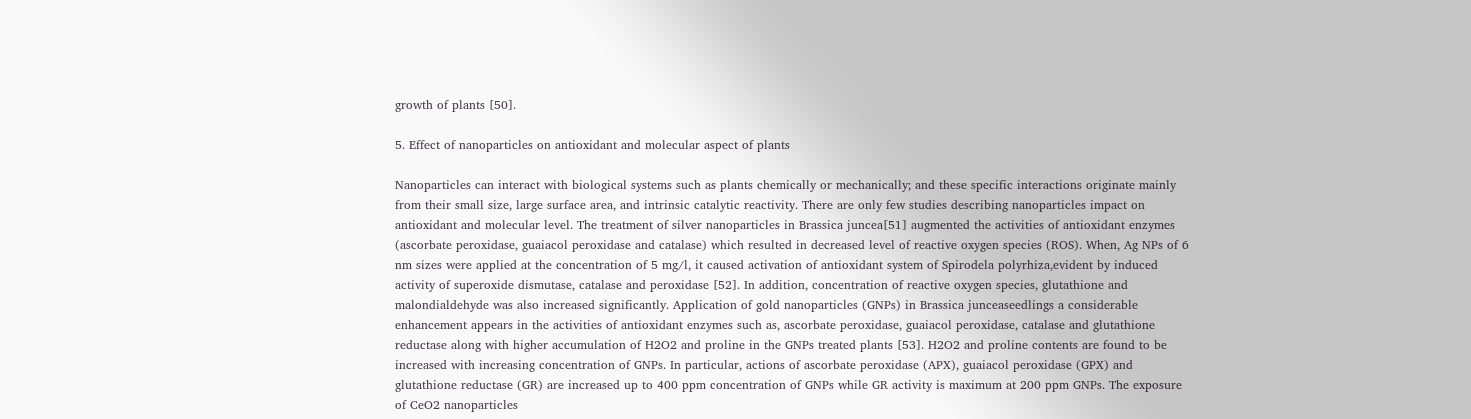growth of plants [50].

5. Effect of nanoparticles on antioxidant and molecular aspect of plants

Nanoparticles can interact with biological systems such as plants chemically or mechanically; and these specific interactions originate mainly from their small size, large surface area, and intrinsic catalytic reactivity. There are only few studies describing nanoparticles impact on antioxidant and molecular level. The treatment of silver nanoparticles in Brassica juncea[51] augmented the activities of antioxidant enzymes (ascorbate peroxidase, guaiacol peroxidase and catalase) which resulted in decreased level of reactive oxygen species (ROS). When, Ag NPs of 6 nm sizes were applied at the concentration of 5 mg/l, it caused activation of antioxidant system of Spirodela polyrhiza,evident by induced activity of superoxide dismutase, catalase and peroxidase [52]. In addition, concentration of reactive oxygen species, glutathione and malondialdehyde was also increased significantly. Application of gold nanoparticles (GNPs) in Brassica junceaseedlings a considerable enhancement appears in the activities of antioxidant enzymes such as, ascorbate peroxidase, guaiacol peroxidase, catalase and glutathione reductase along with higher accumulation of H2O2 and proline in the GNPs treated plants [53]. H2O2 and proline contents are found to be increased with increasing concentration of GNPs. In particular, actions of ascorbate peroxidase (APX), guaiacol peroxidase (GPX) and glutathione reductase (GR) are increased up to 400 ppm concentration of GNPs while GR activity is maximum at 200 ppm GNPs. The exposure of CeO2 nanoparticles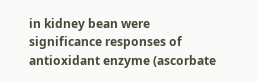in kidney bean were significance responses of antioxidant enzyme (ascorbate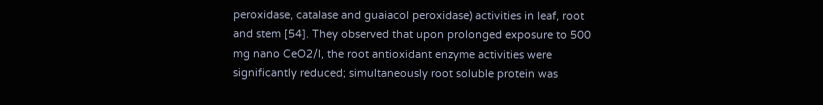peroxidase, catalase and guaiacol peroxidase) activities in leaf, root and stem [54]. They observed that upon prolonged exposure to 500 mg nano CeO2/l, the root antioxidant enzyme activities were significantly reduced; simultaneously root soluble protein was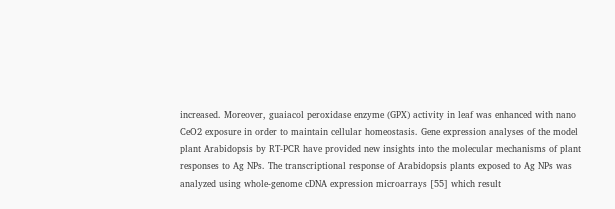increased. Moreover, guaiacol peroxidase enzyme (GPX) activity in leaf was enhanced with nano CeO2 exposure in order to maintain cellular homeostasis. Gene expression analyses of the model plant Arabidopsis by RT-PCR have provided new insights into the molecular mechanisms of plant responses to Ag NPs. The transcriptional response of Arabidopsis plants exposed to Ag NPs was analyzed using whole-genome cDNA expression microarrays [55] which result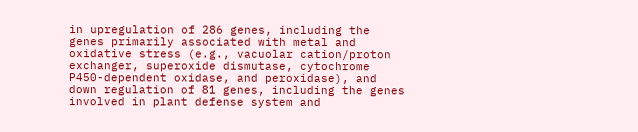in upregulation of 286 genes, including the genes primarily associated with metal and oxidative stress (e.g., vacuolar cation/proton exchanger, superoxide dismutase, cytochrome P450-dependent oxidase, and peroxidase), and down regulation of 81 genes, including the genes involved in plant defense system and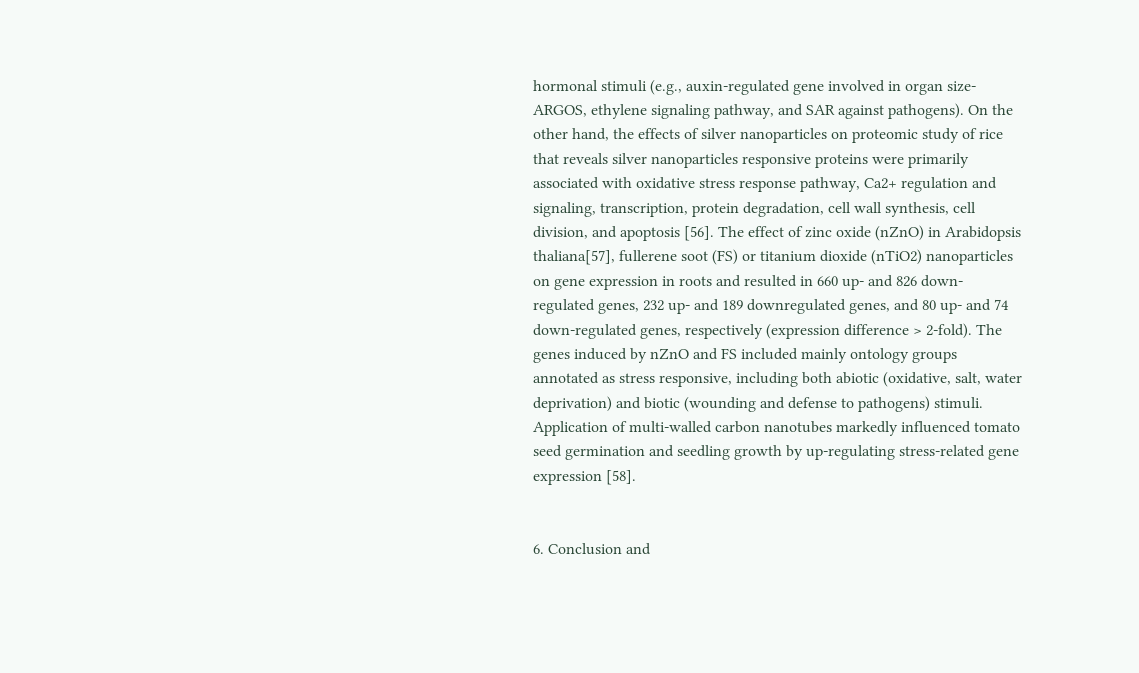hormonal stimuli (e.g., auxin-regulated gene involved in organ size-ARGOS, ethylene signaling pathway, and SAR against pathogens). On the other hand, the effects of silver nanoparticles on proteomic study of rice that reveals silver nanoparticles responsive proteins were primarily associated with oxidative stress response pathway, Ca2+ regulation and signaling, transcription, protein degradation, cell wall synthesis, cell division, and apoptosis [56]. The effect of zinc oxide (nZnO) in Arabidopsis thaliana[57], fullerene soot (FS) or titanium dioxide (nTiO2) nanoparticles on gene expression in roots and resulted in 660 up- and 826 down-regulated genes, 232 up- and 189 downregulated genes, and 80 up- and 74 down-regulated genes, respectively (expression difference > 2-fold). The genes induced by nZnO and FS included mainly ontology groups annotated as stress responsive, including both abiotic (oxidative, salt, water deprivation) and biotic (wounding and defense to pathogens) stimuli. Application of multi-walled carbon nanotubes markedly influenced tomato seed germination and seedling growth by up-regulating stress-related gene expression [58].


6. Conclusion and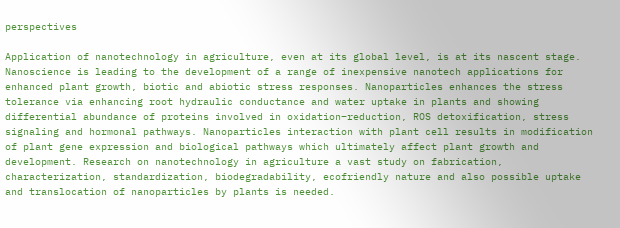perspectives

Application of nanotechnology in agriculture, even at its global level, is at its nascent stage. Nanoscience is leading to the development of a range of inexpensive nanotech applications for enhanced plant growth, biotic and abiotic stress responses. Nanoparticles enhances the stress tolerance via enhancing root hydraulic conductance and water uptake in plants and showing differential abundance of proteins involved in oxidation–reduction, ROS detoxification, stress signaling and hormonal pathways. Nanoparticles interaction with plant cell results in modification of plant gene expression and biological pathways which ultimately affect plant growth and development. Research on nanotechnology in agriculture a vast study on fabrication, characterization, standardization, biodegradability, ecofriendly nature and also possible uptake and translocation of nanoparticles by plants is needed.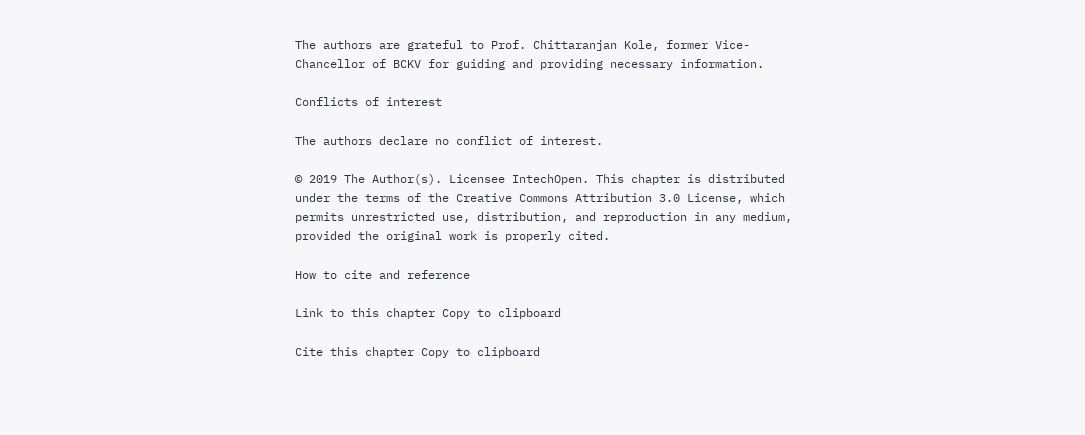The authors are grateful to Prof. Chittaranjan Kole, former Vice-Chancellor of BCKV for guiding and providing necessary information.

Conflicts of interest

The authors declare no conflict of interest.

© 2019 The Author(s). Licensee IntechOpen. This chapter is distributed under the terms of the Creative Commons Attribution 3.0 License, which permits unrestricted use, distribution, and reproduction in any medium, provided the original work is properly cited.

How to cite and reference

Link to this chapter Copy to clipboard

Cite this chapter Copy to clipboard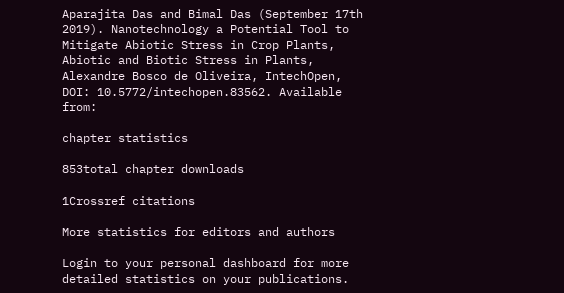Aparajita Das and Bimal Das (September 17th 2019). Nanotechnology a Potential Tool to Mitigate Abiotic Stress in Crop Plants, Abiotic and Biotic Stress in Plants, Alexandre Bosco de Oliveira, IntechOpen, DOI: 10.5772/intechopen.83562. Available from:

chapter statistics

853total chapter downloads

1Crossref citations

More statistics for editors and authors

Login to your personal dashboard for more detailed statistics on your publications.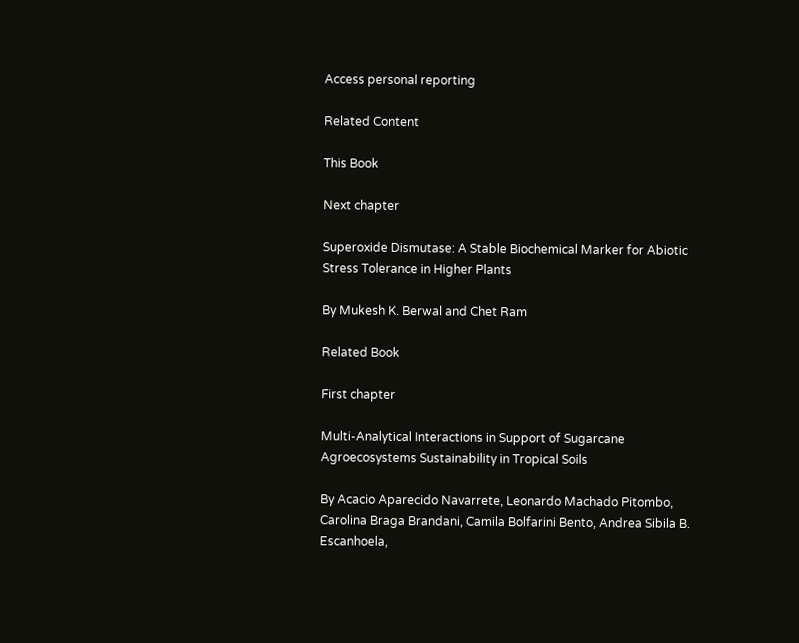Access personal reporting

Related Content

This Book

Next chapter

Superoxide Dismutase: A Stable Biochemical Marker for Abiotic Stress Tolerance in Higher Plants

By Mukesh K. Berwal and Chet Ram

Related Book

First chapter

Multi-Analytical Interactions in Support of Sugarcane Agroecosystems Sustainability in Tropical Soils

By Acacio Aparecido Navarrete, Leonardo Machado Pitombo, Carolina Braga Brandani, Camila Bolfarini Bento, Andrea Sibila B. Escanhoela,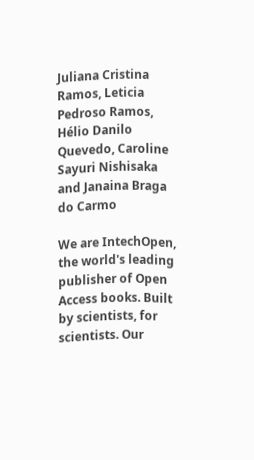Juliana Cristina Ramos, Leticia Pedroso Ramos, Hélio Danilo Quevedo, Caroline Sayuri Nishisaka and Janaina Braga do Carmo

We are IntechOpen, the world's leading publisher of Open Access books. Built by scientists, for scientists. Our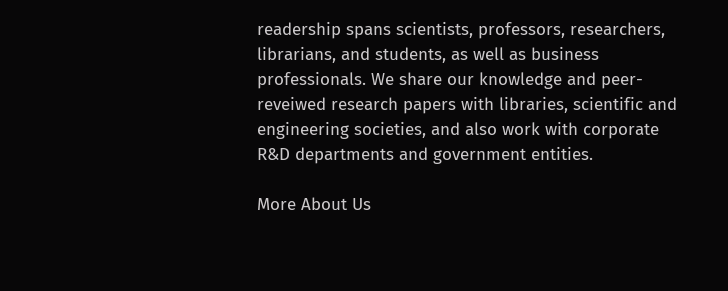readership spans scientists, professors, researchers, librarians, and students, as well as business professionals. We share our knowledge and peer-reveiwed research papers with libraries, scientific and engineering societies, and also work with corporate R&D departments and government entities.

More About Us